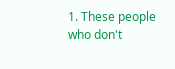1. These people who don't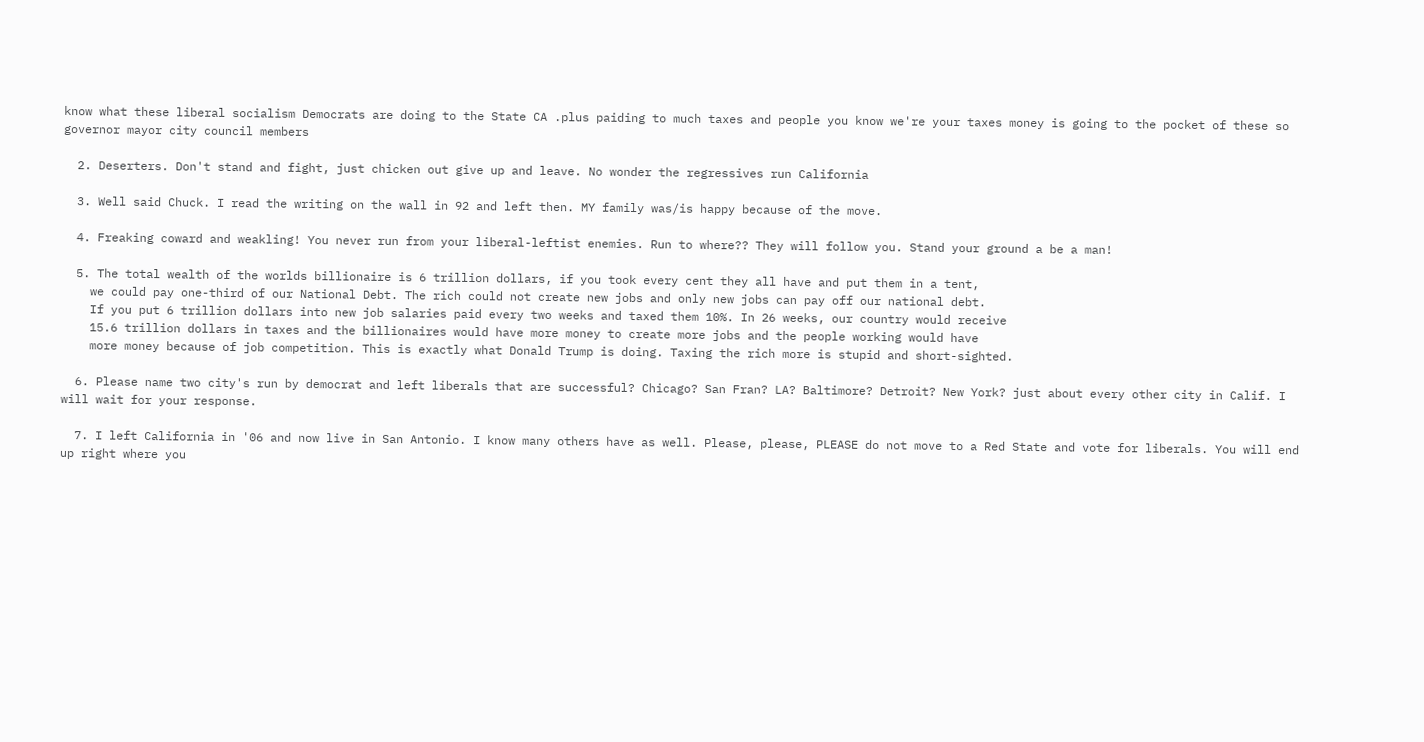know what these liberal socialism Democrats are doing to the State CA .plus paiding to much taxes and people you know we're your taxes money is going to the pocket of these so governor mayor city council members

  2. Deserters. Don't stand and fight, just chicken out give up and leave. No wonder the regressives run California

  3. Well said Chuck. I read the writing on the wall in 92 and left then. MY family was/is happy because of the move.

  4. Freaking coward and weakling! You never run from your liberal-leftist enemies. Run to where?? They will follow you. Stand your ground a be a man!

  5. The total wealth of the worlds billionaire is 6 trillion dollars, if you took every cent they all have and put them in a tent,
    we could pay one-third of our National Debt. The rich could not create new jobs and only new jobs can pay off our national debt.
    If you put 6 trillion dollars into new job salaries paid every two weeks and taxed them 10%. In 26 weeks, our country would receive
    15.6 trillion dollars in taxes and the billionaires would have more money to create more jobs and the people working would have
    more money because of job competition. This is exactly what Donald Trump is doing. Taxing the rich more is stupid and short-sighted.

  6. Please name two city's run by democrat and left liberals that are successful? Chicago? San Fran? LA? Baltimore? Detroit? New York? just about every other city in Calif. I will wait for your response.

  7. I left California in '06 and now live in San Antonio. I know many others have as well. Please, please, PLEASE do not move to a Red State and vote for liberals. You will end up right where you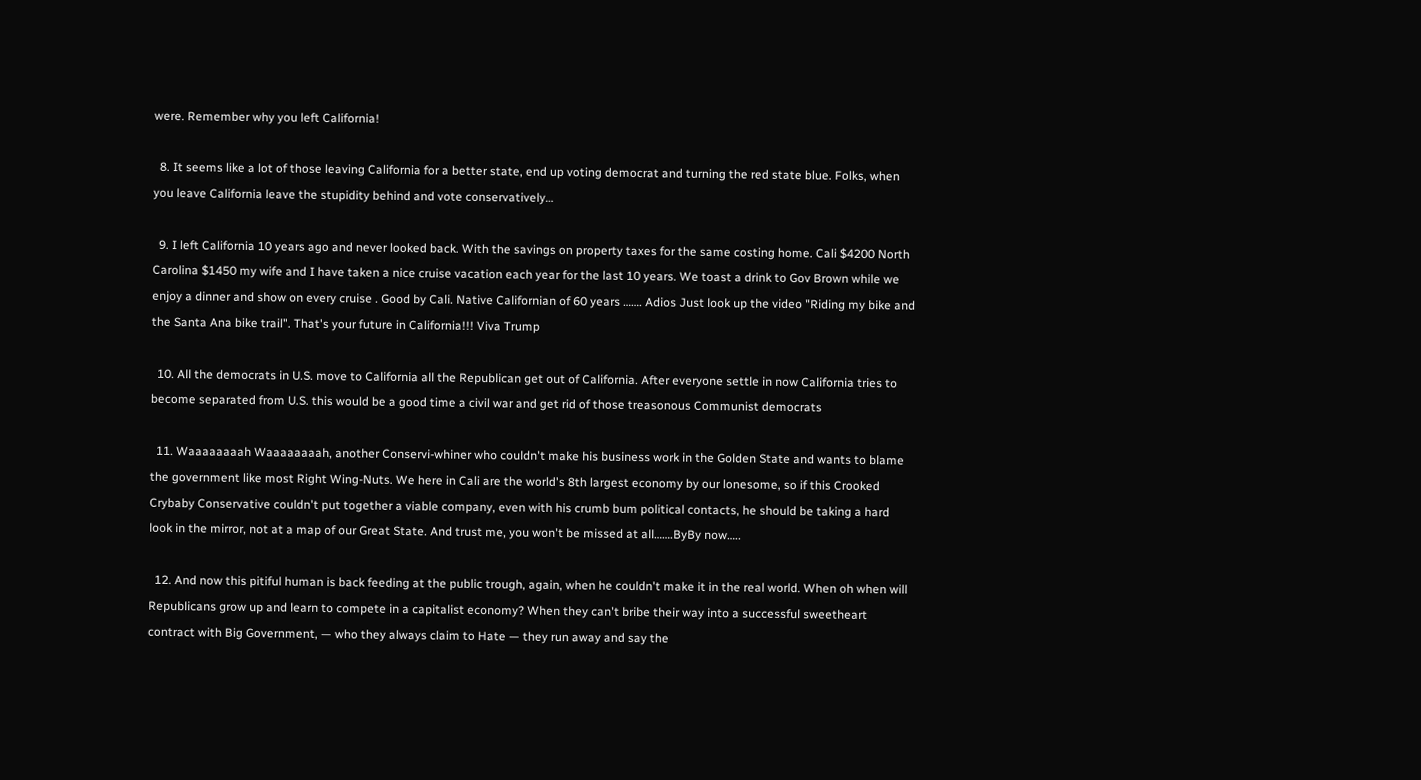were. Remember why you left California!

  8. It seems like a lot of those leaving California for a better state, end up voting democrat and turning the red state blue. Folks, when you leave California leave the stupidity behind and vote conservatively…

  9. I left California 10 years ago and never looked back. With the savings on property taxes for the same costing home. Cali $4200 North Carolina $1450 my wife and I have taken a nice cruise vacation each year for the last 10 years. We toast a drink to Gov Brown while we enjoy a dinner and show on every cruise . Good by Cali. Native Californian of 60 years ……. Adios Just look up the video "Riding my bike and the Santa Ana bike trail". That's your future in California!!! Viva Trump

  10. All the democrats in U.S. move to California all the Republican get out of California. After everyone settle in now California tries to become separated from U.S. this would be a good time a civil war and get rid of those treasonous Communist democrats

  11. Waaaaaaaah Waaaaaaaah, another Conservi-whiner who couldn't make his business work in the Golden State and wants to blame the government like most Right Wing-Nuts. We here in Cali are the world's 8th largest economy by our lonesome, so if this Crooked Crybaby Conservative couldn't put together a viable company, even with his crumb bum political contacts, he should be taking a hard look in the mirror, not at a map of our Great State. And trust me, you won't be missed at all…….ByBy now…..

  12. And now this pitiful human is back feeding at the public trough, again, when he couldn't make it in the real world. When oh when will Republicans grow up and learn to compete in a capitalist economy? When they can't bribe their way into a successful sweetheart contract with Big Government, — who they always claim to Hate — they run away and say the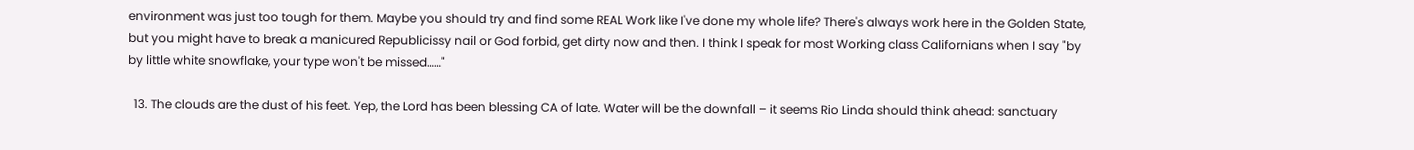environment was just too tough for them. Maybe you should try and find some REAL Work like I've done my whole life? There's always work here in the Golden State, but you might have to break a manicured Republicissy nail or God forbid, get dirty now and then. I think I speak for most Working class Californians when I say "by by little white snowflake, your type won't be missed……"

  13. The clouds are the dust of his feet. Yep, the Lord has been blessing CA of late. Water will be the downfall – it seems Rio Linda should think ahead: sanctuary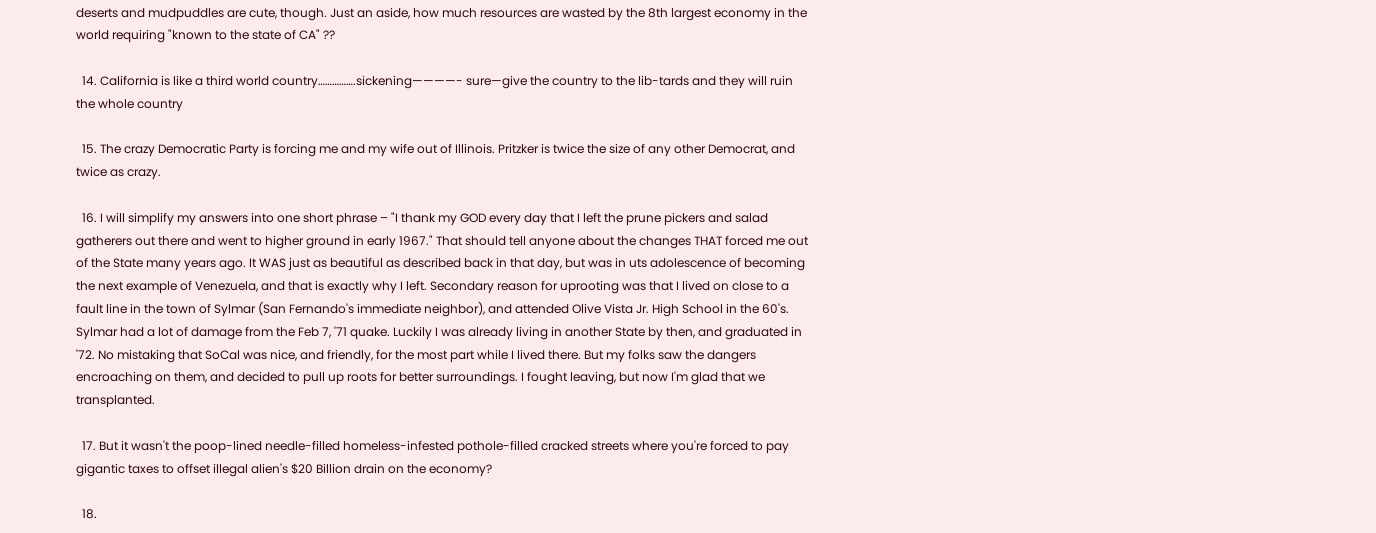deserts and mudpuddles are cute, though. Just an aside, how much resources are wasted by the 8th largest economy in the world requiring "known to the state of CA" ??

  14. California is like a third world country…………….sickening————- sure—give the country to the lib-tards and they will ruin the whole country

  15. The crazy Democratic Party is forcing me and my wife out of Illinois. Pritzker is twice the size of any other Democrat, and twice as crazy.

  16. I will simplify my answers into one short phrase – "I thank my GOD every day that I left the prune pickers and salad gatherers out there and went to higher ground in early 1967." That should tell anyone about the changes THAT forced me out of the State many years ago. It WAS just as beautiful as described back in that day, but was in uts adolescence of becoming the next example of Venezuela, and that is exactly why I left. Secondary reason for uprooting was that I lived on close to a fault line in the town of Sylmar (San Fernando's immediate neighbor), and attended Olive Vista Jr. High School in the 60's. Sylmar had a lot of damage from the Feb 7, '71 quake. Luckily I was already living in another State by then, and graduated in '72. No mistaking that SoCal was nice, and friendly, for the most part while I lived there. But my folks saw the dangers encroaching on them, and decided to pull up roots for better surroundings. I fought leaving, but now I'm glad that we transplanted.

  17. But it wasn't the poop-lined needle-filled homeless-infested pothole-filled cracked streets where you're forced to pay gigantic taxes to offset illegal alien's $20 Billion drain on the economy?

  18.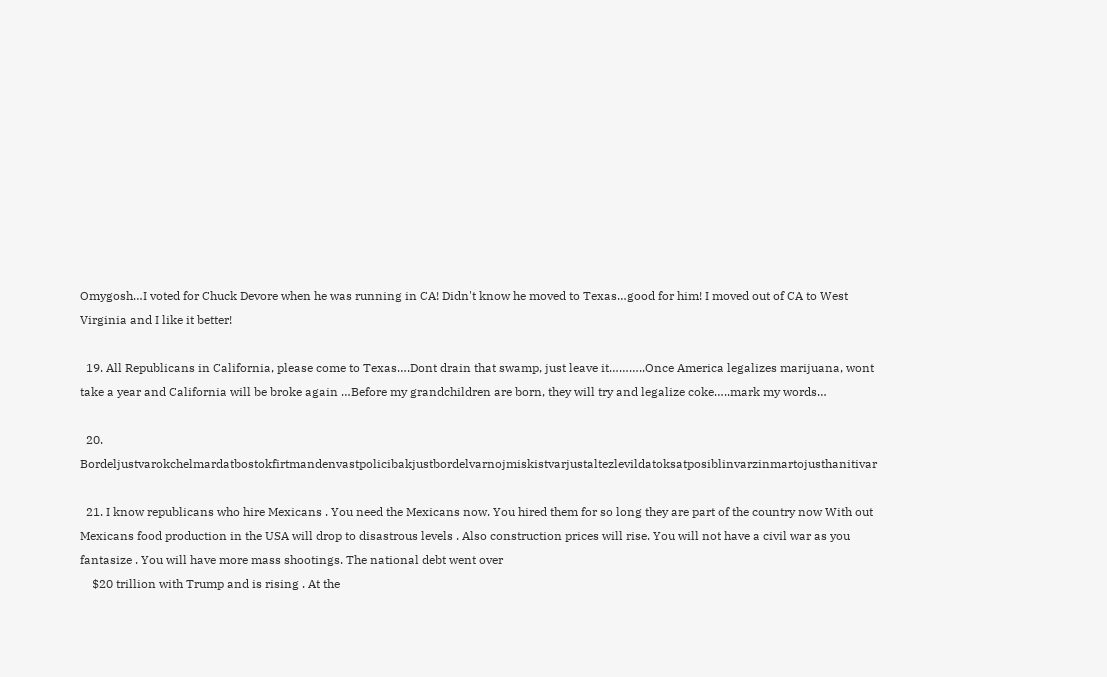Omygosh…I voted for Chuck Devore when he was running in CA! Didn't know he moved to Texas…good for him! I moved out of CA to West Virginia and I like it better!

  19. All Republicans in California, please come to Texas….Dont drain that swamp, just leave it………..Once America legalizes marijuana, wont take a year and California will be broke again …Before my grandchildren are born, they will try and legalize coke…..mark my words…

  20. Bordeljustvarokchelmardatbostokfirtmandenvastpolicibakjustbordelvarnojmiskistvarjustaltezlevildatoksatposiblinvarzinmartojusthanitivar

  21. I know republicans who hire Mexicans . You need the Mexicans now. You hired them for so long they are part of the country now With out Mexicans food production in the USA will drop to disastrous levels . Also construction prices will rise. You will not have a civil war as you fantasize . You will have more mass shootings. The national debt went over
    $20 trillion with Trump and is rising . At the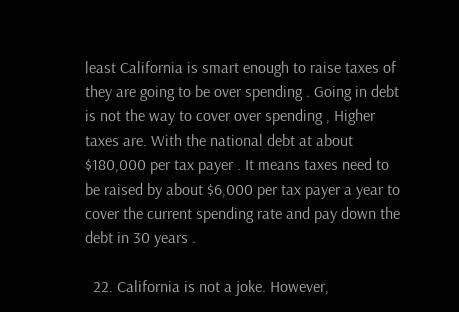least California is smart enough to raise taxes of they are going to be over spending . Going in debt is not the way to cover over spending , Higher taxes are. With the national debt at about $180,000 per tax payer . It means taxes need to be raised by about $6,000 per tax payer a year to cover the current spending rate and pay down the debt in 30 years .

  22. California is not a joke. However,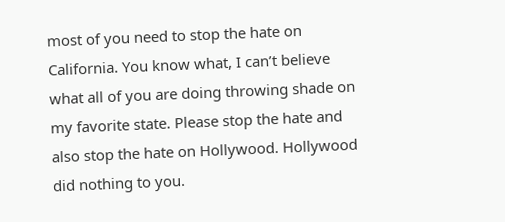most of you need to stop the hate on California. You know what, I can’t believe what all of you are doing throwing shade on my favorite state. Please stop the hate and also stop the hate on Hollywood. Hollywood did nothing to you.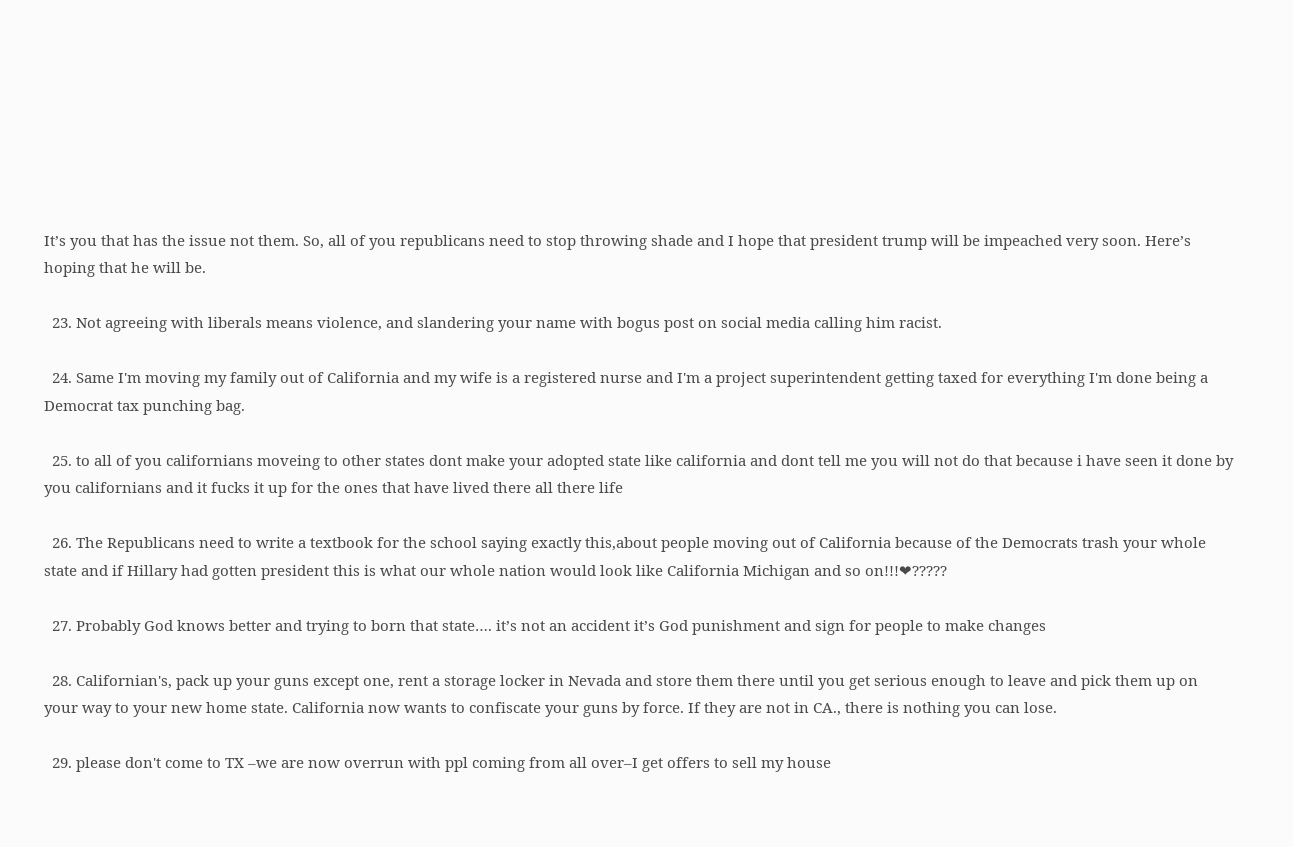It’s you that has the issue not them. So, all of you republicans need to stop throwing shade and I hope that president trump will be impeached very soon. Here’s hoping that he will be.

  23. Not agreeing with liberals means violence, and slandering your name with bogus post on social media calling him racist.

  24. Same I'm moving my family out of California and my wife is a registered nurse and I'm a project superintendent getting taxed for everything I'm done being a Democrat tax punching bag.

  25. to all of you californians moveing to other states dont make your adopted state like california and dont tell me you will not do that because i have seen it done by you californians and it fucks it up for the ones that have lived there all there life

  26. The Republicans need to write a textbook for the school saying exactly this,about people moving out of California because of the Democrats trash your whole state and if Hillary had gotten president this is what our whole nation would look like California Michigan and so on!!!❤?????

  27. Probably God knows better and trying to born that state…. it’s not an accident it’s God punishment and sign for people to make changes

  28. Californian's, pack up your guns except one, rent a storage locker in Nevada and store them there until you get serious enough to leave and pick them up on your way to your new home state. California now wants to confiscate your guns by force. If they are not in CA., there is nothing you can lose.

  29. please don't come to TX –we are now overrun with ppl coming from all over–I get offers to sell my house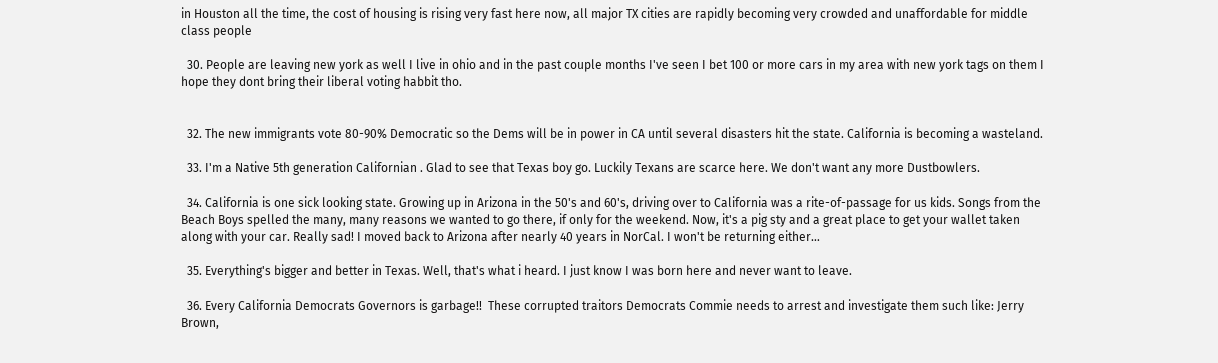in Houston all the time, the cost of housing is rising very fast here now, all major TX cities are rapidly becoming very crowded and unaffordable for middle class people

  30. People are leaving new york as well I live in ohio and in the past couple months I've seen I bet 100 or more cars in my area with new york tags on them I hope they dont bring their liberal voting habbit tho.


  32. The new immigrants vote 80-90% Democratic so the Dems will be in power in CA until several disasters hit the state. California is becoming a wasteland.

  33. I'm a Native 5th generation Californian . Glad to see that Texas boy go. Luckily Texans are scarce here. We don't want any more Dustbowlers.

  34. California is one sick looking state. Growing up in Arizona in the 50's and 60's, driving over to California was a rite-of-passage for us kids. Songs from the Beach Boys spelled the many, many reasons we wanted to go there, if only for the weekend. Now, it's a pig sty and a great place to get your wallet taken along with your car. Really sad! I moved back to Arizona after nearly 40 years in NorCal. I won't be returning either…

  35. Everything's bigger and better in Texas. Well, that's what i heard. I just know I was born here and never want to leave.

  36. Every California Democrats Governors is garbage!!  These corrupted traitors Democrats Commie needs to arrest and investigate them such like: Jerry Brown,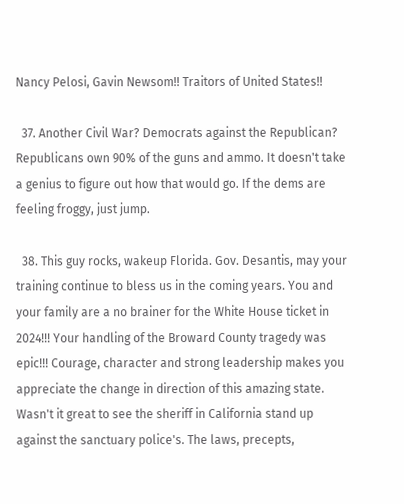Nancy Pelosi, Gavin Newsom!! Traitors of United States!!

  37. Another Civil War? Democrats against the Republican? Republicans own 90% of the guns and ammo. It doesn't take a genius to figure out how that would go. If the dems are feeling froggy, just jump.

  38. This guy rocks, wakeup Florida. Gov. Desantis, may your training continue to bless us in the coming years. You and your family are a no brainer for the White House ticket in 2024!!! Your handling of the Broward County tragedy was epic!!! Courage, character and strong leadership makes you appreciate the change in direction of this amazing state. Wasn't it great to see the sheriff in California stand up against the sanctuary police's. The laws, precepts,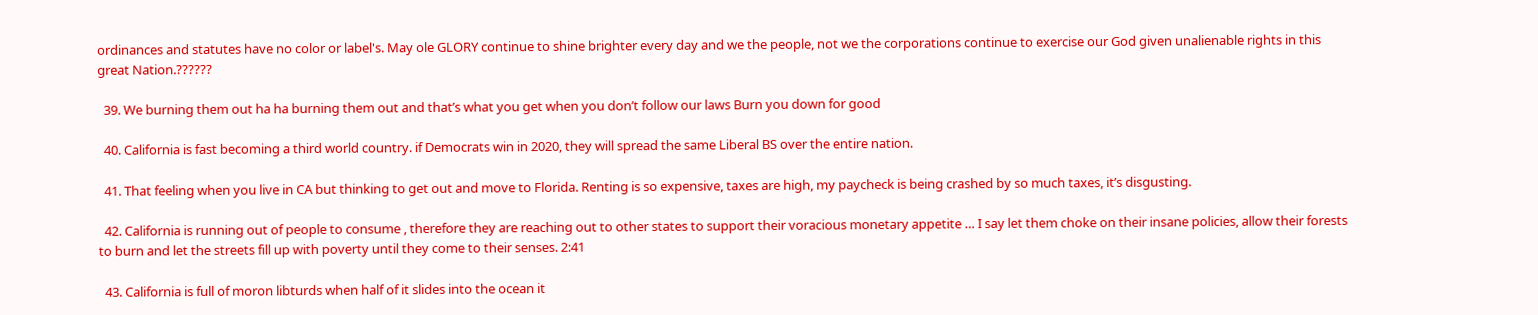ordinances and statutes have no color or label's. May ole GLORY continue to shine brighter every day and we the people, not we the corporations continue to exercise our God given unalienable rights in this great Nation.??????

  39. We burning them out ha ha burning them out and that’s what you get when you don’t follow our laws Burn you down for good

  40. California is fast becoming a third world country. if Democrats win in 2020, they will spread the same Liberal BS over the entire nation.

  41. That feeling when you live in CA but thinking to get out and move to Florida. Renting is so expensive, taxes are high, my paycheck is being crashed by so much taxes, it’s disgusting.

  42. California is running out of people to consume , therefore they are reaching out to other states to support their voracious monetary appetite … I say let them choke on their insane policies, allow their forests to burn and let the streets fill up with poverty until they come to their senses. 2:41

  43. California is full of moron libturds when half of it slides into the ocean it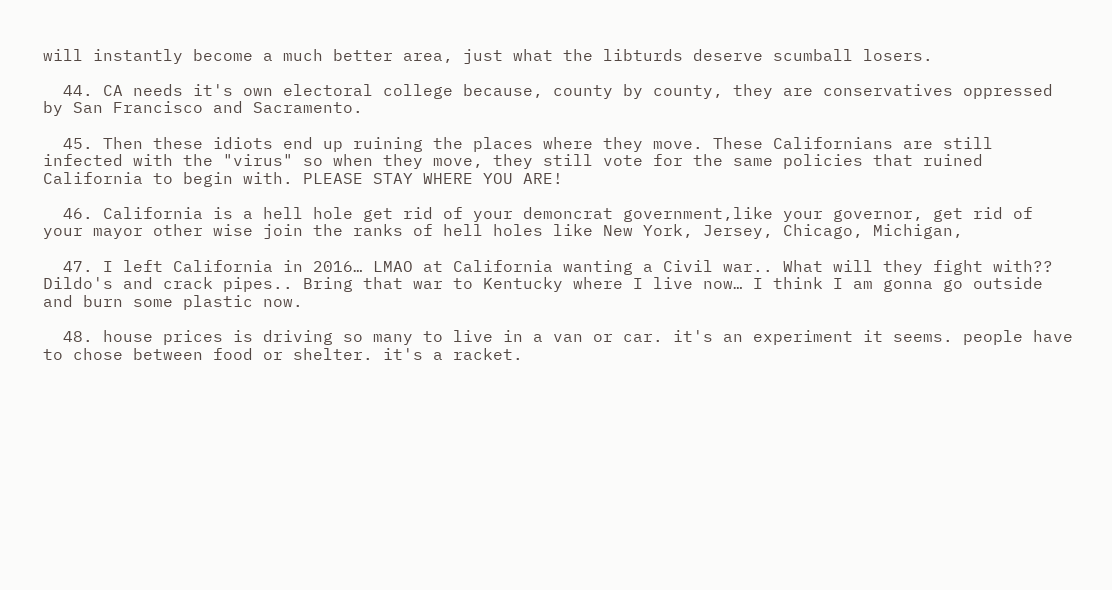will instantly become a much better area, just what the libturds deserve scumball losers.

  44. CA needs it's own electoral college because, county by county, they are conservatives oppressed by San Francisco and Sacramento.

  45. Then these idiots end up ruining the places where they move. These Californians are still infected with the "virus" so when they move, they still vote for the same policies that ruined California to begin with. PLEASE STAY WHERE YOU ARE!

  46. California is a hell hole get rid of your demoncrat government,like your governor, get rid of your mayor other wise join the ranks of hell holes like New York, Jersey, Chicago, Michigan,

  47. I left California in 2016… LMAO at California wanting a Civil war.. What will they fight with?? Dildo's and crack pipes.. Bring that war to Kentucky where I live now… I think I am gonna go outside and burn some plastic now.

  48. house prices is driving so many to live in a van or car. it's an experiment it seems. people have to chose between food or shelter. it's a racket.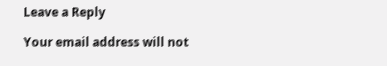Leave a Reply

Your email address will not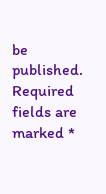be published. Required fields are marked *